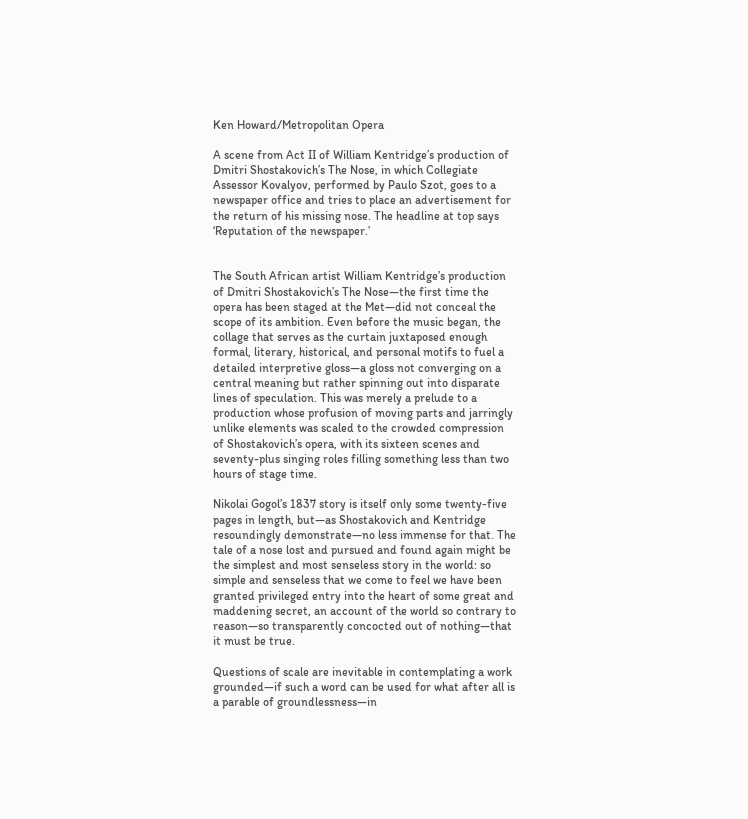Ken Howard/Metropolitan Opera

A scene from Act II of William Kentridge’s production of Dmitri Shostakovich’s The Nose, in which Collegiate Assessor Kovalyov, performed by Paulo Szot, goes to a newspaper office and tries to place an advertisement for the return of his missing nose. The headline at top says ‘Reputation of the newspaper.’


The South African artist William Kentridge’s production of Dmitri Shostakovich’s The Nose—the first time the opera has been staged at the Met—did not conceal the scope of its ambition. Even before the music began, the collage that serves as the curtain juxtaposed enough formal, literary, historical, and personal motifs to fuel a detailed interpretive gloss—a gloss not converging on a central meaning but rather spinning out into disparate lines of speculation. This was merely a prelude to a production whose profusion of moving parts and jarringly unlike elements was scaled to the crowded compression of Shostakovich’s opera, with its sixteen scenes and seventy-plus singing roles filling something less than two hours of stage time.

Nikolai Gogol’s 1837 story is itself only some twenty-five pages in length, but—as Shostakovich and Kentridge resoundingly demonstrate—no less immense for that. The tale of a nose lost and pursued and found again might be the simplest and most senseless story in the world: so simple and senseless that we come to feel we have been granted privileged entry into the heart of some great and maddening secret, an account of the world so contrary to reason—so transparently concocted out of nothing—that it must be true.

Questions of scale are inevitable in contemplating a work grounded—if such a word can be used for what after all is a parable of groundlessness—in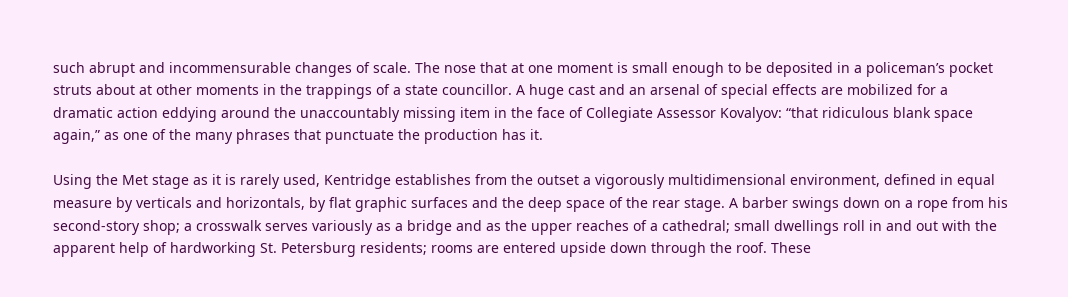such abrupt and incommensurable changes of scale. The nose that at one moment is small enough to be deposited in a policeman’s pocket struts about at other moments in the trappings of a state councillor. A huge cast and an arsenal of special effects are mobilized for a dramatic action eddying around the unaccountably missing item in the face of Collegiate Assessor Kovalyov: “that ridiculous blank space again,” as one of the many phrases that punctuate the production has it.

Using the Met stage as it is rarely used, Kentridge establishes from the outset a vigorously multidimensional environment, defined in equal measure by verticals and horizontals, by flat graphic surfaces and the deep space of the rear stage. A barber swings down on a rope from his second-story shop; a crosswalk serves variously as a bridge and as the upper reaches of a cathedral; small dwellings roll in and out with the apparent help of hardworking St. Petersburg residents; rooms are entered upside down through the roof. These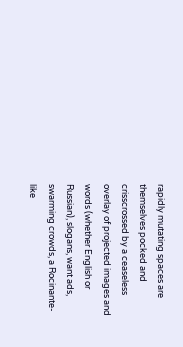rapidly mutating spaces are themselves pocked and crisscrossed by a ceaseless overlay of projected images and words (whether English or Russian), slogans, want ads, swarming crowds, a Rocinante-like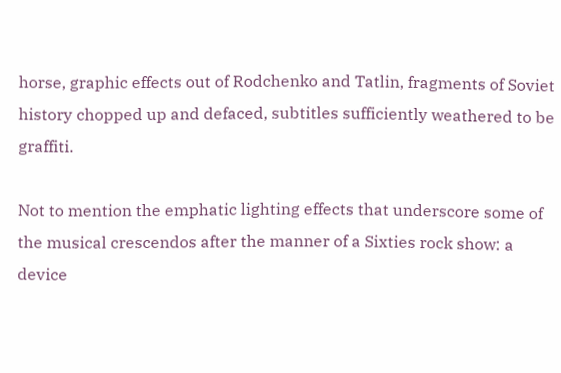horse, graphic effects out of Rodchenko and Tatlin, fragments of Soviet history chopped up and defaced, subtitles sufficiently weathered to be graffiti.

Not to mention the emphatic lighting effects that underscore some of the musical crescendos after the manner of a Sixties rock show: a device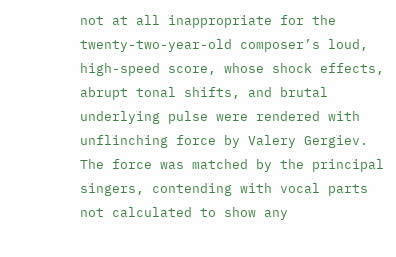not at all inappropriate for the twenty-two-year-old composer’s loud, high-speed score, whose shock effects, abrupt tonal shifts, and brutal underlying pulse were rendered with unflinching force by Valery Gergiev. The force was matched by the principal singers, contending with vocal parts not calculated to show any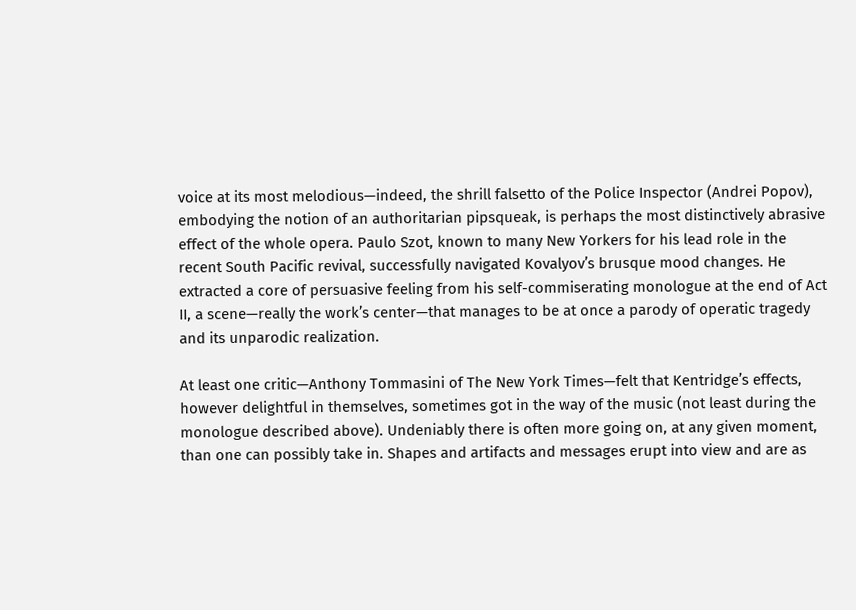voice at its most melodious—indeed, the shrill falsetto of the Police Inspector (Andrei Popov), embodying the notion of an authoritarian pipsqueak, is perhaps the most distinctively abrasive effect of the whole opera. Paulo Szot, known to many New Yorkers for his lead role in the recent South Pacific revival, successfully navigated Kovalyov’s brusque mood changes. He extracted a core of persuasive feeling from his self-commiserating monologue at the end of Act II, a scene—really the work’s center—that manages to be at once a parody of operatic tragedy and its unparodic realization.

At least one critic—Anthony Tommasini of The New York Times—felt that Kentridge’s effects, however delightful in themselves, sometimes got in the way of the music (not least during the monologue described above). Undeniably there is often more going on, at any given moment, than one can possibly take in. Shapes and artifacts and messages erupt into view and are as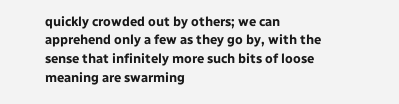quickly crowded out by others; we can apprehend only a few as they go by, with the sense that infinitely more such bits of loose meaning are swarming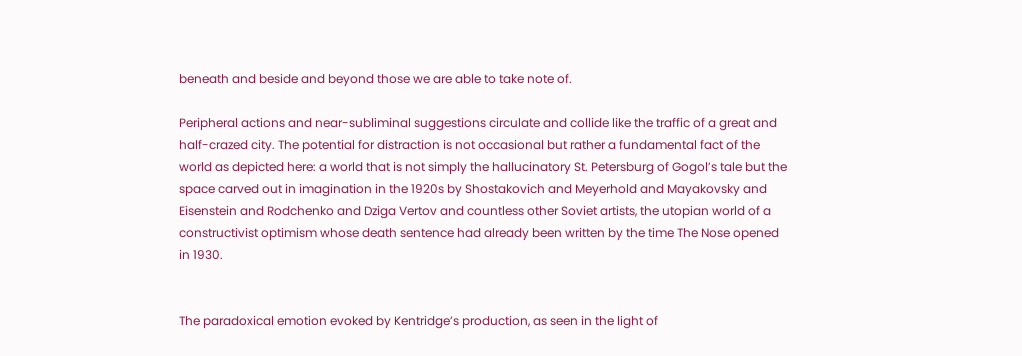beneath and beside and beyond those we are able to take note of.

Peripheral actions and near-subliminal suggestions circulate and collide like the traffic of a great and half-crazed city. The potential for distraction is not occasional but rather a fundamental fact of the world as depicted here: a world that is not simply the hallucinatory St. Petersburg of Gogol’s tale but the space carved out in imagination in the 1920s by Shostakovich and Meyerhold and Mayakovsky and Eisenstein and Rodchenko and Dziga Vertov and countless other Soviet artists, the utopian world of a constructivist optimism whose death sentence had already been written by the time The Nose opened in 1930.


The paradoxical emotion evoked by Kentridge’s production, as seen in the light of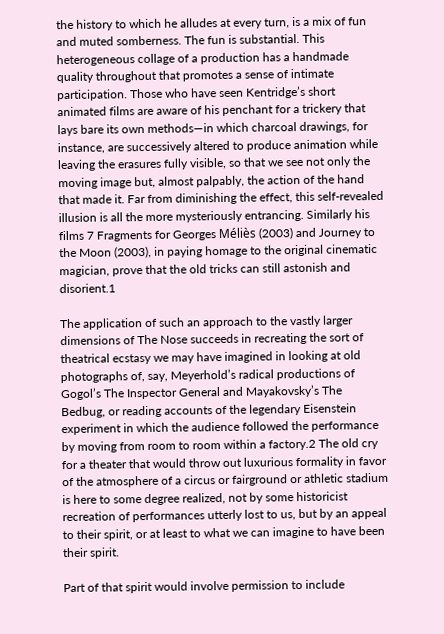the history to which he alludes at every turn, is a mix of fun and muted somberness. The fun is substantial. This heterogeneous collage of a production has a handmade quality throughout that promotes a sense of intimate participation. Those who have seen Kentridge’s short animated films are aware of his penchant for a trickery that lays bare its own methods—in which charcoal drawings, for instance, are successively altered to produce animation while leaving the erasures fully visible, so that we see not only the moving image but, almost palpably, the action of the hand that made it. Far from diminishing the effect, this self-revealed illusion is all the more mysteriously entrancing. Similarly his films 7 Fragments for Georges Méliès (2003) and Journey to the Moon (2003), in paying homage to the original cinematic magician, prove that the old tricks can still astonish and disorient.1

The application of such an approach to the vastly larger dimensions of The Nose succeeds in recreating the sort of theatrical ecstasy we may have imagined in looking at old photographs of, say, Meyerhold’s radical productions of Gogol’s The Inspector General and Mayakovsky’s The Bedbug, or reading accounts of the legendary Eisenstein experiment in which the audience followed the performance by moving from room to room within a factory.2 The old cry for a theater that would throw out luxurious formality in favor of the atmosphere of a circus or fairground or athletic stadium is here to some degree realized, not by some historicist recreation of performances utterly lost to us, but by an appeal to their spirit, or at least to what we can imagine to have been their spirit.

Part of that spirit would involve permission to include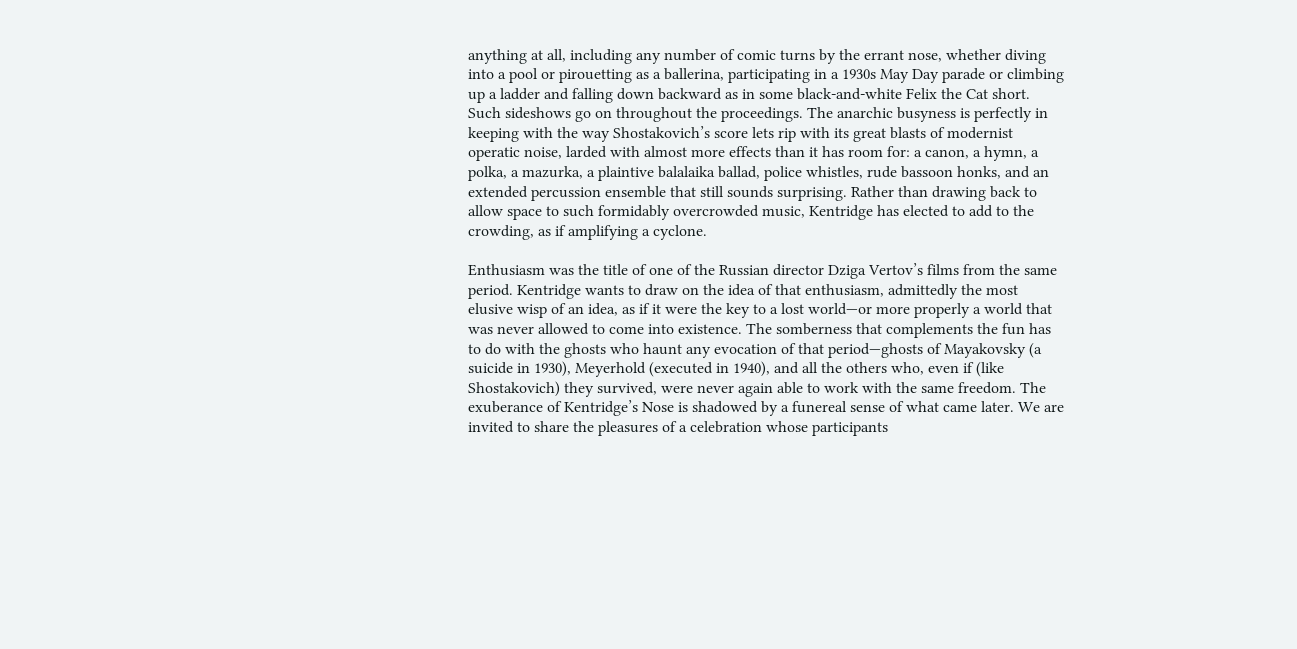anything at all, including any number of comic turns by the errant nose, whether diving into a pool or pirouetting as a ballerina, participating in a 1930s May Day parade or climbing up a ladder and falling down backward as in some black-and-white Felix the Cat short. Such sideshows go on throughout the proceedings. The anarchic busyness is perfectly in keeping with the way Shostakovich’s score lets rip with its great blasts of modernist operatic noise, larded with almost more effects than it has room for: a canon, a hymn, a polka, a mazurka, a plaintive balalaika ballad, police whistles, rude bassoon honks, and an extended percussion ensemble that still sounds surprising. Rather than drawing back to allow space to such formidably overcrowded music, Kentridge has elected to add to the crowding, as if amplifying a cyclone.

Enthusiasm was the title of one of the Russian director Dziga Vertov’s films from the same period. Kentridge wants to draw on the idea of that enthusiasm, admittedly the most elusive wisp of an idea, as if it were the key to a lost world—or more properly a world that was never allowed to come into existence. The somberness that complements the fun has to do with the ghosts who haunt any evocation of that period—ghosts of Mayakovsky (a suicide in 1930), Meyerhold (executed in 1940), and all the others who, even if (like Shostakovich) they survived, were never again able to work with the same freedom. The exuberance of Kentridge’s Nose is shadowed by a funereal sense of what came later. We are invited to share the pleasures of a celebration whose participants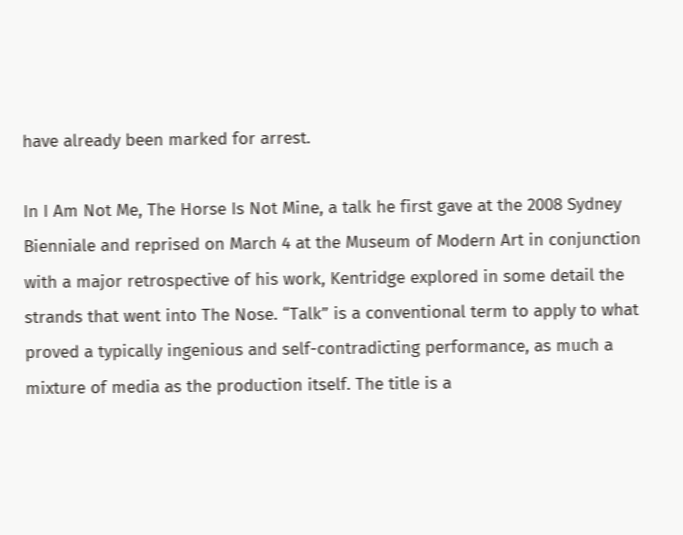have already been marked for arrest.

In I Am Not Me, The Horse Is Not Mine, a talk he first gave at the 2008 Sydney Bienniale and reprised on March 4 at the Museum of Modern Art in conjunction with a major retrospective of his work, Kentridge explored in some detail the strands that went into The Nose. “Talk” is a conventional term to apply to what proved a typically ingenious and self-contradicting performance, as much a mixture of media as the production itself. The title is a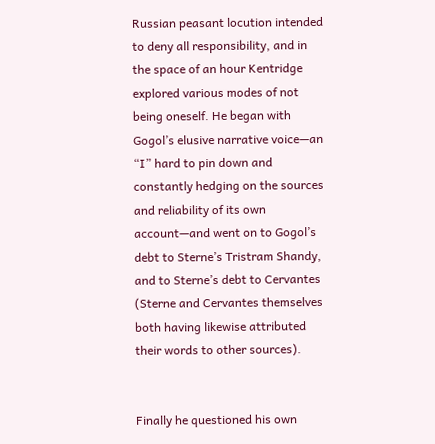Russian peasant locution intended to deny all responsibility, and in the space of an hour Kentridge explored various modes of not being oneself. He began with Gogol’s elusive narrative voice—an “I” hard to pin down and constantly hedging on the sources and reliability of its own account—and went on to Gogol’s debt to Sterne’s Tristram Shandy, and to Sterne’s debt to Cervantes (Sterne and Cervantes themselves both having likewise attributed their words to other sources).


Finally he questioned his own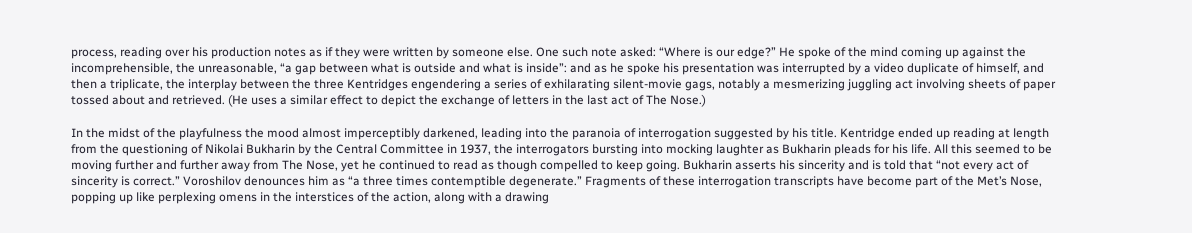process, reading over his production notes as if they were written by someone else. One such note asked: “Where is our edge?” He spoke of the mind coming up against the incomprehensible, the unreasonable, “a gap between what is outside and what is inside”: and as he spoke his presentation was interrupted by a video duplicate of himself, and then a triplicate, the interplay between the three Kentridges engendering a series of exhilarating silent-movie gags, notably a mesmerizing juggling act involving sheets of paper tossed about and retrieved. (He uses a similar effect to depict the exchange of letters in the last act of The Nose.)

In the midst of the playfulness the mood almost imperceptibly darkened, leading into the paranoia of interrogation suggested by his title. Kentridge ended up reading at length from the questioning of Nikolai Bukharin by the Central Committee in 1937, the interrogators bursting into mocking laughter as Bukharin pleads for his life. All this seemed to be moving further and further away from The Nose, yet he continued to read as though compelled to keep going. Bukharin asserts his sincerity and is told that “not every act of sincerity is correct.” Voroshilov denounces him as “a three times contemptible degenerate.” Fragments of these interrogation transcripts have become part of the Met’s Nose, popping up like perplexing omens in the interstices of the action, along with a drawing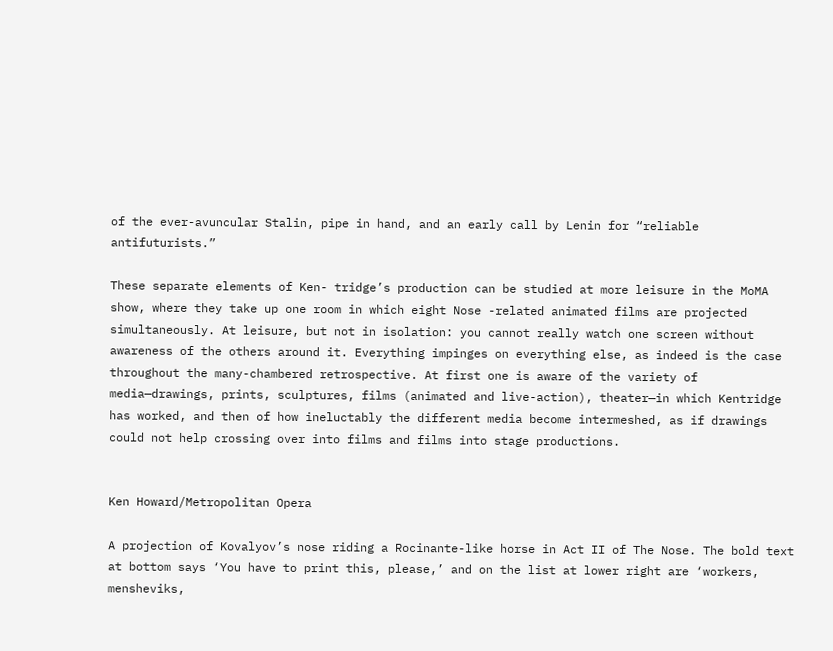of the ever-avuncular Stalin, pipe in hand, and an early call by Lenin for “reliable antifuturists.”

These separate elements of Ken- tridge’s production can be studied at more leisure in the MoMA show, where they take up one room in which eight Nose -related animated films are projected simultaneously. At leisure, but not in isolation: you cannot really watch one screen without awareness of the others around it. Everything impinges on everything else, as indeed is the case throughout the many-chambered retrospective. At first one is aware of the variety of media—drawings, prints, sculptures, films (animated and live-action), theater—in which Kentridge has worked, and then of how ineluctably the different media become intermeshed, as if drawings could not help crossing over into films and films into stage productions.


Ken Howard/Metropolitan Opera

A projection of Kovalyov’s nose riding a Rocinante-like horse in Act II of The Nose. The bold text at bottom says ‘You have to print this, please,’ and on the list at lower right are ‘workers, mensheviks,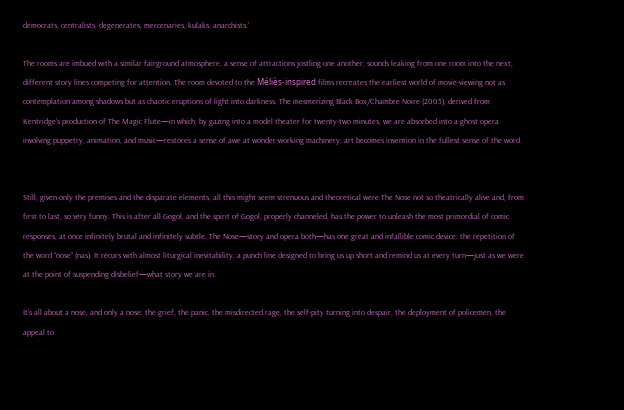democrats, centralists, degenerates, mercenaries, kulaks, anarchists.’

The rooms are imbued with a similar fairground atmosphere, a sense of attractions jostling one another, sounds leaking from one room into the next, different story lines competing for attention. The room devoted to the Méliès-inspired films recreates the earliest world of movie-viewing not as contemplation among shadows but as chaotic eruptions of light into darkness. The mesmerizing Black Box/Chambre Noire (2005), derived from Kentridge’s production of The Magic Flute—in which, by gazing into a model theater for twenty-two minutes, we are absorbed into a ghost opera involving puppetry, animation, and music—restores a sense of awe at wonder-working machinery: art becomes invention in the fullest sense of the word.


Still, given only the premises and the disparate elements, all this might seem strenuous and theoretical were The Nose not so theatrically alive and, from first to last, so very funny. This is after all Gogol, and the spirit of Gogol, properly channeled, has the power to unleash the most primordial of comic responses, at once infinitely brutal and infinitely subtle. The Nose—story and opera both—has one great and infallible comic device: the repetition of the word “nose” (nas). It recurs with almost liturgical inevitability, a punch line designed to bring us up short and remind us at every turn—just as we were at the point of suspending disbelief—what story we are in.

It’s all about a nose, and only a nose: the grief, the panic, the misdirected rage, the self-pity turning into despair, the deployment of policemen, the appeal to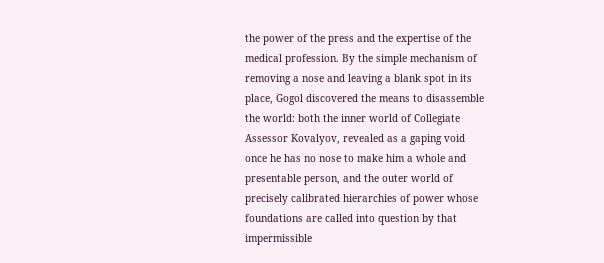the power of the press and the expertise of the medical profession. By the simple mechanism of removing a nose and leaving a blank spot in its place, Gogol discovered the means to disassemble the world: both the inner world of Collegiate Assessor Kovalyov, revealed as a gaping void once he has no nose to make him a whole and presentable person, and the outer world of precisely calibrated hierarchies of power whose foundations are called into question by that impermissible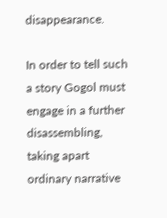disappearance.

In order to tell such a story Gogol must engage in a further disassembling, taking apart ordinary narrative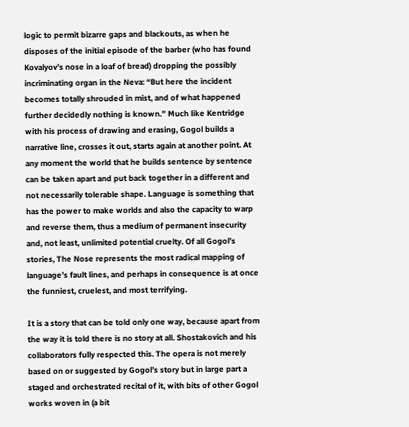logic to permit bizarre gaps and blackouts, as when he disposes of the initial episode of the barber (who has found Kovalyov’s nose in a loaf of bread) dropping the possibly incriminating organ in the Neva: “But here the incident becomes totally shrouded in mist, and of what happened further decidedly nothing is known.” Much like Kentridge with his process of drawing and erasing, Gogol builds a narrative line, crosses it out, starts again at another point. At any moment the world that he builds sentence by sentence can be taken apart and put back together in a different and not necessarily tolerable shape. Language is something that has the power to make worlds and also the capacity to warp and reverse them, thus a medium of permanent insecurity and, not least, unlimited potential cruelty. Of all Gogol’s stories, The Nose represents the most radical mapping of language’s fault lines, and perhaps in consequence is at once the funniest, cruelest, and most terrifying.

It is a story that can be told only one way, because apart from the way it is told there is no story at all. Shostakovich and his collaborators fully respected this. The opera is not merely based on or suggested by Gogol’s story but in large part a staged and orchestrated recital of it, with bits of other Gogol works woven in (a bit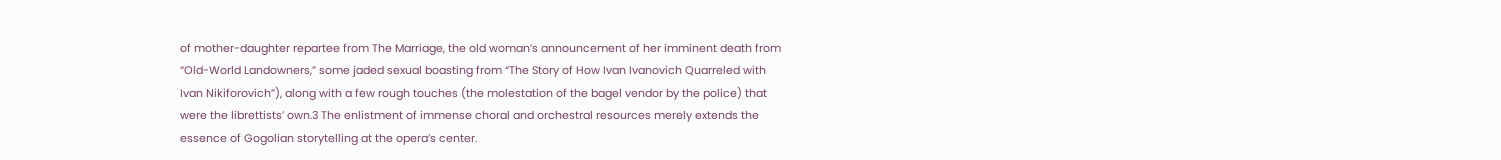of mother-daughter repartee from The Marriage, the old woman’s announcement of her imminent death from “Old-World Landowners,” some jaded sexual boasting from “The Story of How Ivan Ivanovich Quarreled with Ivan Nikiforovich”), along with a few rough touches (the molestation of the bagel vendor by the police) that were the librettists’ own.3 The enlistment of immense choral and orchestral resources merely extends the essence of Gogolian storytelling at the opera’s center.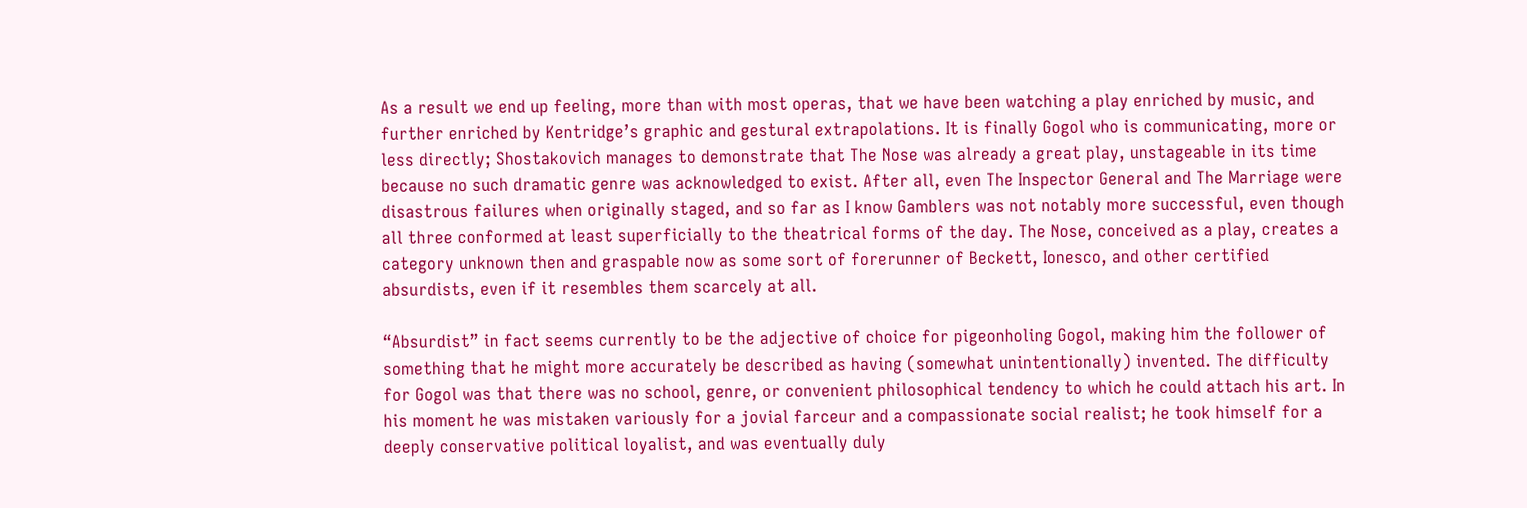As a result we end up feeling, more than with most operas, that we have been watching a play enriched by music, and further enriched by Kentridge’s graphic and gestural extrapolations. It is finally Gogol who is communicating, more or less directly; Shostakovich manages to demonstrate that The Nose was already a great play, unstageable in its time because no such dramatic genre was acknowledged to exist. After all, even The Inspector General and The Marriage were disastrous failures when originally staged, and so far as I know Gamblers was not notably more successful, even though all three conformed at least superficially to the theatrical forms of the day. The Nose, conceived as a play, creates a category unknown then and graspable now as some sort of forerunner of Beckett, Ionesco, and other certified absurdists, even if it resembles them scarcely at all.

“Absurdist” in fact seems currently to be the adjective of choice for pigeonholing Gogol, making him the follower of something that he might more accurately be described as having (somewhat unintentionally) invented. The difficulty for Gogol was that there was no school, genre, or convenient philosophical tendency to which he could attach his art. In his moment he was mistaken variously for a jovial farceur and a compassionate social realist; he took himself for a deeply conservative political loyalist, and was eventually duly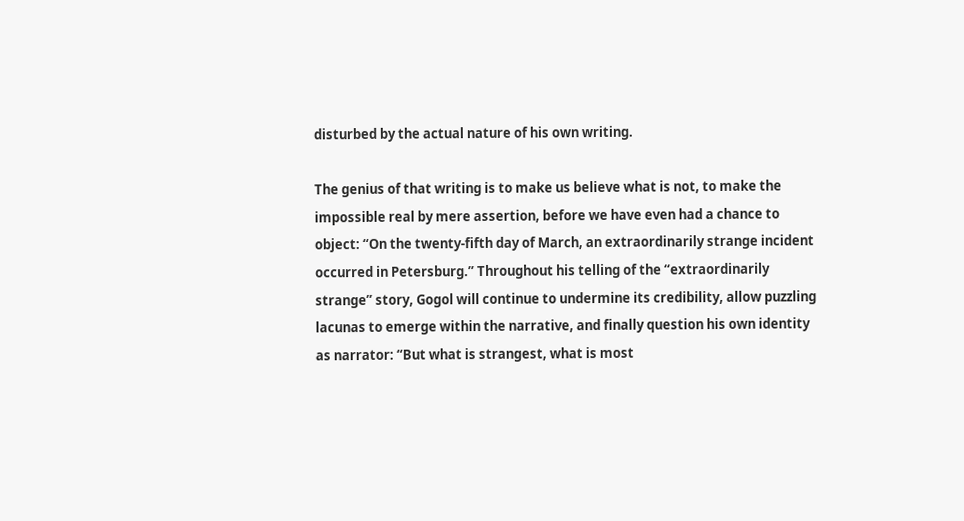disturbed by the actual nature of his own writing.

The genius of that writing is to make us believe what is not, to make the impossible real by mere assertion, before we have even had a chance to object: “On the twenty-fifth day of March, an extraordinarily strange incident occurred in Petersburg.” Throughout his telling of the “extraordinarily strange” story, Gogol will continue to undermine its credibility, allow puzzling lacunas to emerge within the narrative, and finally question his own identity as narrator: “But what is strangest, what is most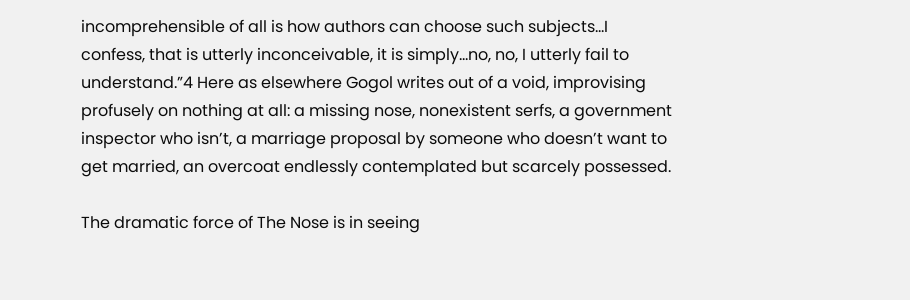incomprehensible of all is how authors can choose such subjects…I confess, that is utterly inconceivable, it is simply…no, no, I utterly fail to understand.”4 Here as elsewhere Gogol writes out of a void, improvising profusely on nothing at all: a missing nose, nonexistent serfs, a government inspector who isn’t, a marriage proposal by someone who doesn’t want to get married, an overcoat endlessly contemplated but scarcely possessed.

The dramatic force of The Nose is in seeing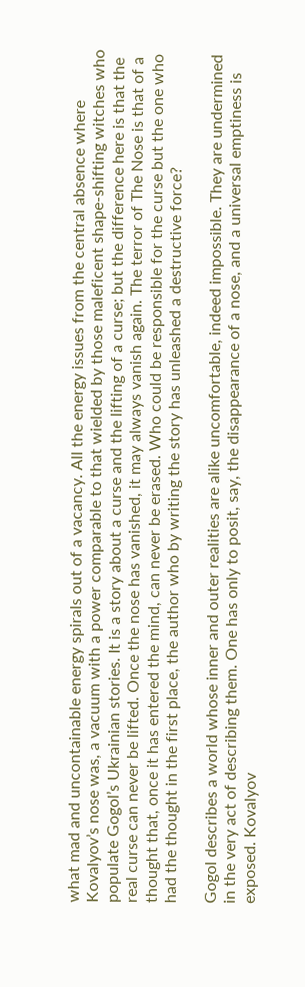what mad and uncontainable energy spirals out of a vacancy. All the energy issues from the central absence where Kovalyov’s nose was, a vacuum with a power comparable to that wielded by those maleficent shape-shifting witches who populate Gogol’s Ukrainian stories. It is a story about a curse and the lifting of a curse; but the difference here is that the real curse can never be lifted. Once the nose has vanished, it may always vanish again. The terror of The Nose is that of a thought that, once it has entered the mind, can never be erased. Who could be responsible for the curse but the one who had the thought in the first place, the author who by writing the story has unleashed a destructive force?

Gogol describes a world whose inner and outer realities are alike uncomfortable, indeed impossible. They are undermined in the very act of describing them. One has only to posit, say, the disappearance of a nose, and a universal emptiness is exposed. Kovalyov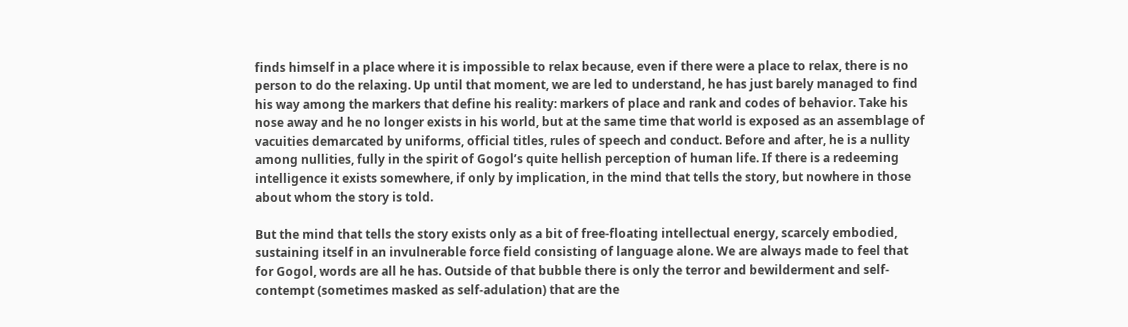finds himself in a place where it is impossible to relax because, even if there were a place to relax, there is no person to do the relaxing. Up until that moment, we are led to understand, he has just barely managed to find his way among the markers that define his reality: markers of place and rank and codes of behavior. Take his nose away and he no longer exists in his world, but at the same time that world is exposed as an assemblage of vacuities demarcated by uniforms, official titles, rules of speech and conduct. Before and after, he is a nullity among nullities, fully in the spirit of Gogol’s quite hellish perception of human life. If there is a redeeming intelligence it exists somewhere, if only by implication, in the mind that tells the story, but nowhere in those about whom the story is told.

But the mind that tells the story exists only as a bit of free-floating intellectual energy, scarcely embodied, sustaining itself in an invulnerable force field consisting of language alone. We are always made to feel that for Gogol, words are all he has. Outside of that bubble there is only the terror and bewilderment and self-contempt (sometimes masked as self-adulation) that are the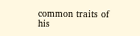common traits of his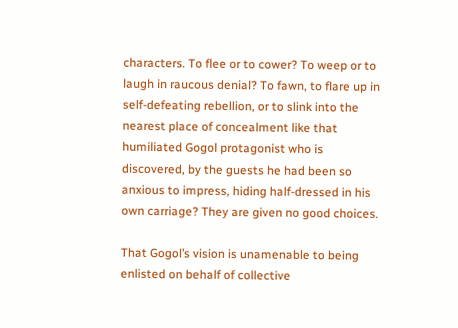characters. To flee or to cower? To weep or to laugh in raucous denial? To fawn, to flare up in self-defeating rebellion, or to slink into the nearest place of concealment like that humiliated Gogol protagonist who is discovered, by the guests he had been so anxious to impress, hiding half-dressed in his own carriage? They are given no good choices.

That Gogol’s vision is unamenable to being enlisted on behalf of collective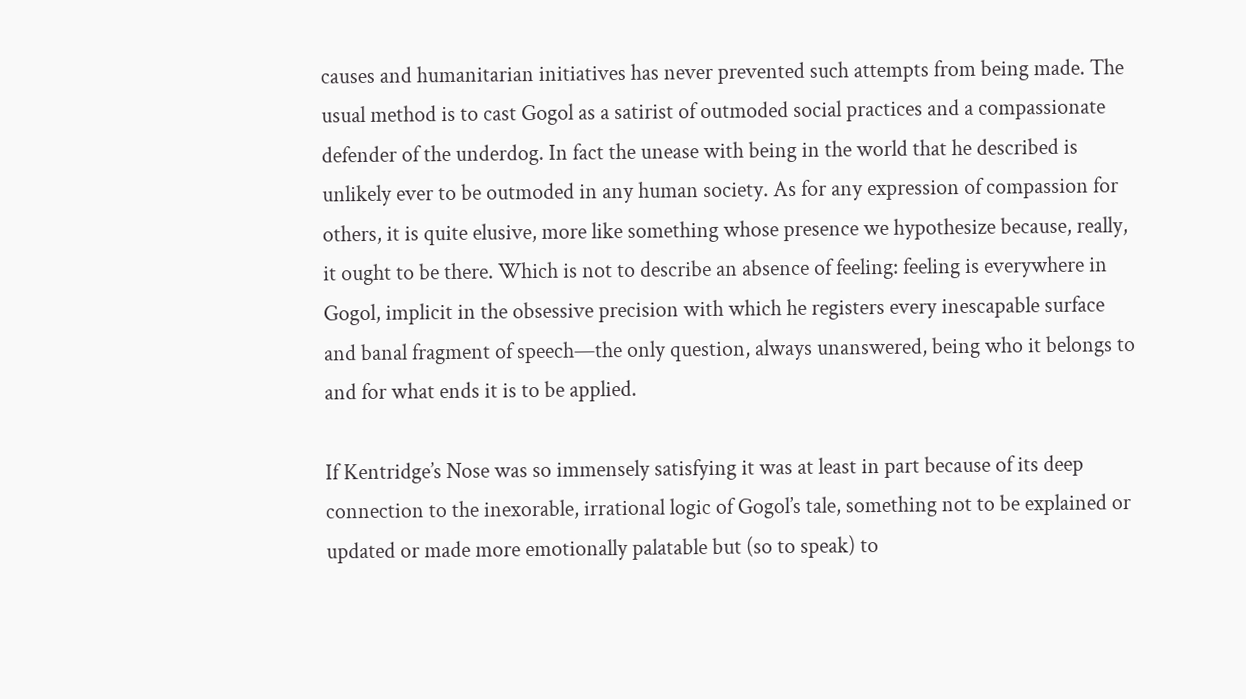causes and humanitarian initiatives has never prevented such attempts from being made. The usual method is to cast Gogol as a satirist of outmoded social practices and a compassionate defender of the underdog. In fact the unease with being in the world that he described is unlikely ever to be outmoded in any human society. As for any expression of compassion for others, it is quite elusive, more like something whose presence we hypothesize because, really, it ought to be there. Which is not to describe an absence of feeling: feeling is everywhere in Gogol, implicit in the obsessive precision with which he registers every inescapable surface and banal fragment of speech—the only question, always unanswered, being who it belongs to and for what ends it is to be applied.

If Kentridge’s Nose was so immensely satisfying it was at least in part because of its deep connection to the inexorable, irrational logic of Gogol’s tale, something not to be explained or updated or made more emotionally palatable but (so to speak) to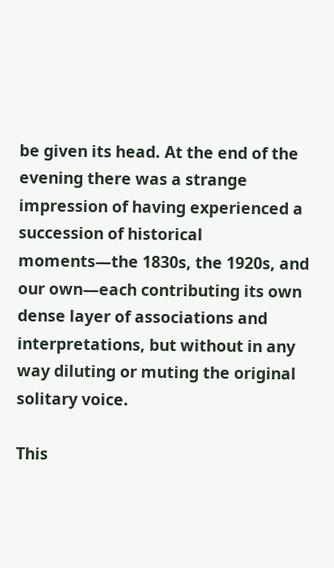be given its head. At the end of the evening there was a strange impression of having experienced a succession of historical moments—the 1830s, the 1920s, and our own—each contributing its own dense layer of associations and interpretations, but without in any way diluting or muting the original solitary voice.

This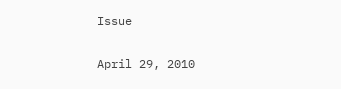Issue

April 29, 2010